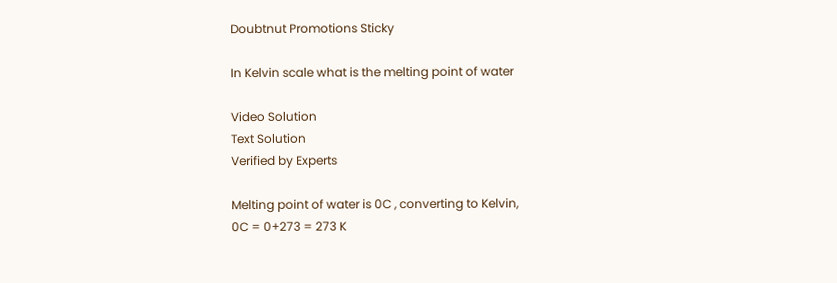Doubtnut Promotions Sticky

In Kelvin scale what is the melting point of water

Video Solution
Text Solution
Verified by Experts

Melting point of water is 0C , converting to Kelvin,
0C = 0+273 = 273 K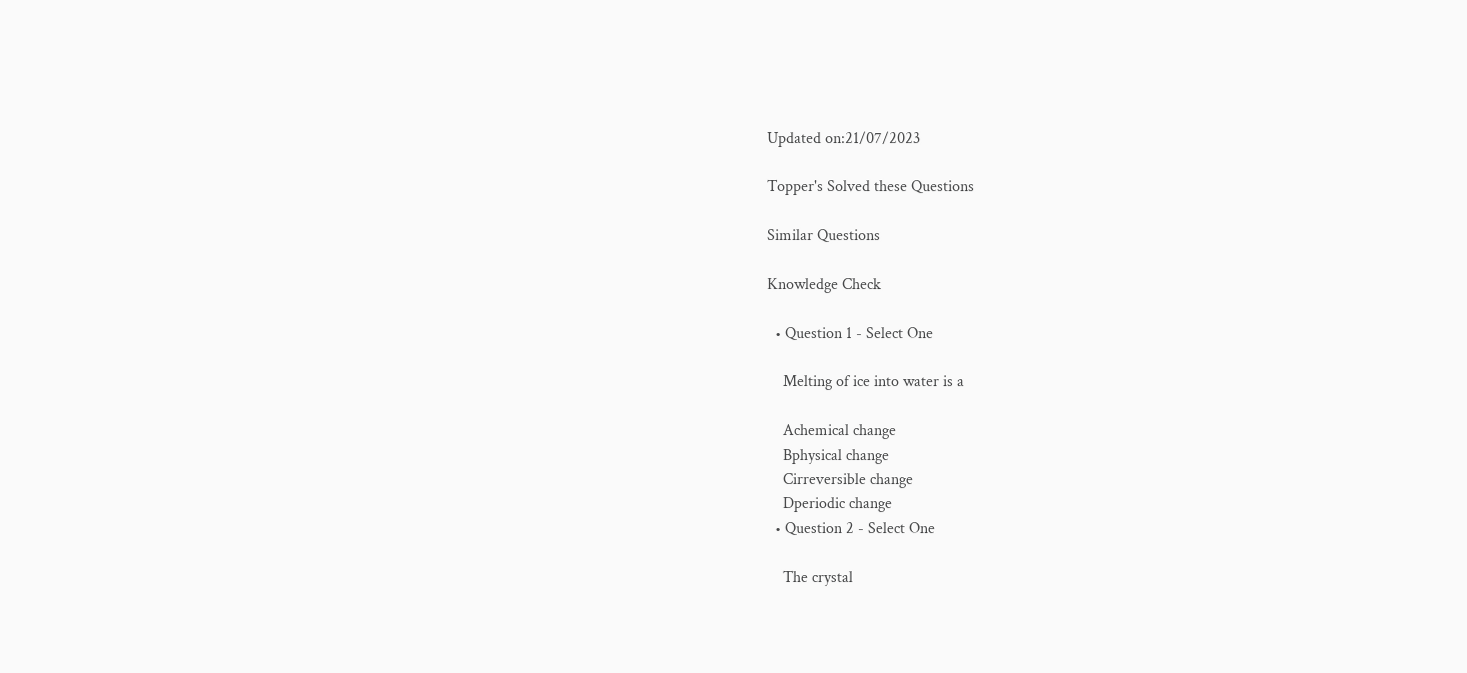Updated on:21/07/2023

Topper's Solved these Questions

Similar Questions

Knowledge Check

  • Question 1 - Select One

    Melting of ice into water is a

    Achemical change
    Bphysical change
    Cirreversible change
    Dperiodic change
  • Question 2 - Select One

    The crystal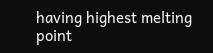having highest melting point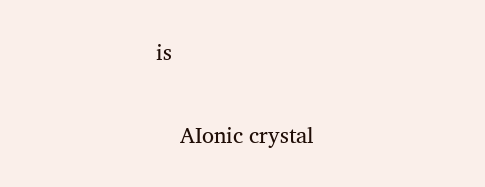is

    AIonic crystal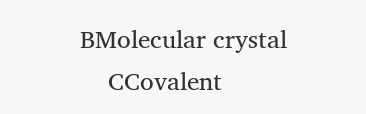BMolecular crystal
    CCovalent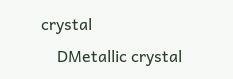crystal
    DMetallic crystal